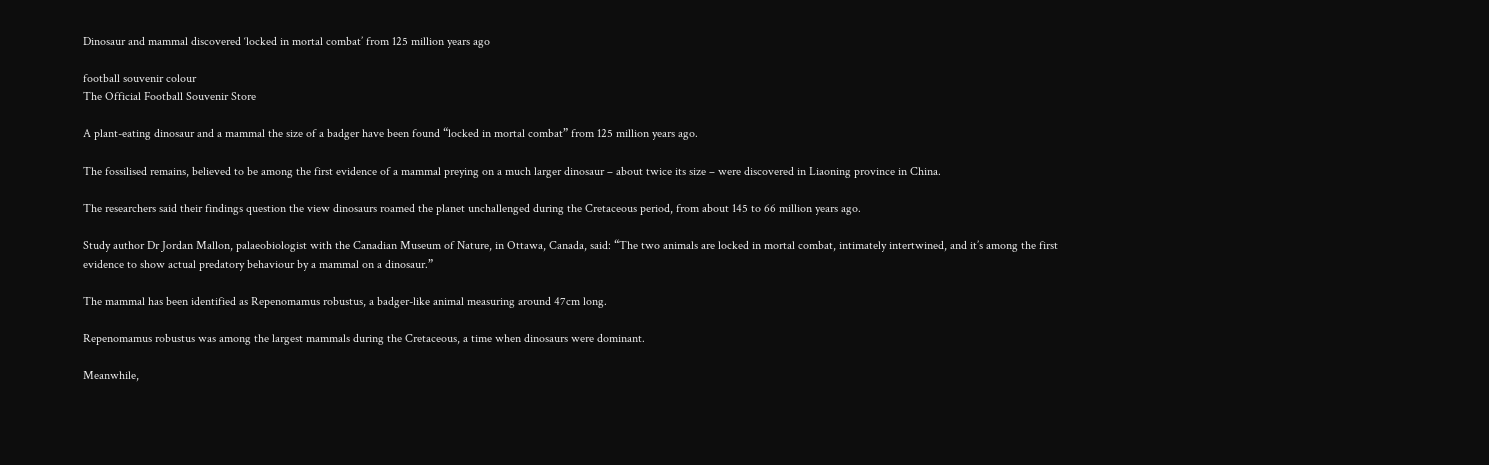Dinosaur and mammal discovered ‘locked in mortal combat’ from 125 million years ago

football souvenir colour
The Official Football Souvenir Store

A plant-eating dinosaur and a mammal the size of a badger have been found “locked in mortal combat” from 125 million years ago.

The fossilised remains, believed to be among the first evidence of a mammal preying on a much larger dinosaur – about twice its size – were discovered in Liaoning province in China.

The researchers said their findings question the view dinosaurs roamed the planet unchallenged during the Cretaceous period, from about 145 to 66 million years ago.

Study author Dr Jordan Mallon, palaeobiologist with the Canadian Museum of Nature, in Ottawa, Canada, said: “The two animals are locked in mortal combat, intimately intertwined, and it’s among the first evidence to show actual predatory behaviour by a mammal on a dinosaur.”

The mammal has been identified as Repenomamus robustus, a badger-like animal measuring around 47cm long.

Repenomamus robustus was among the largest mammals during the Cretaceous, a time when dinosaurs were dominant.

Meanwhile,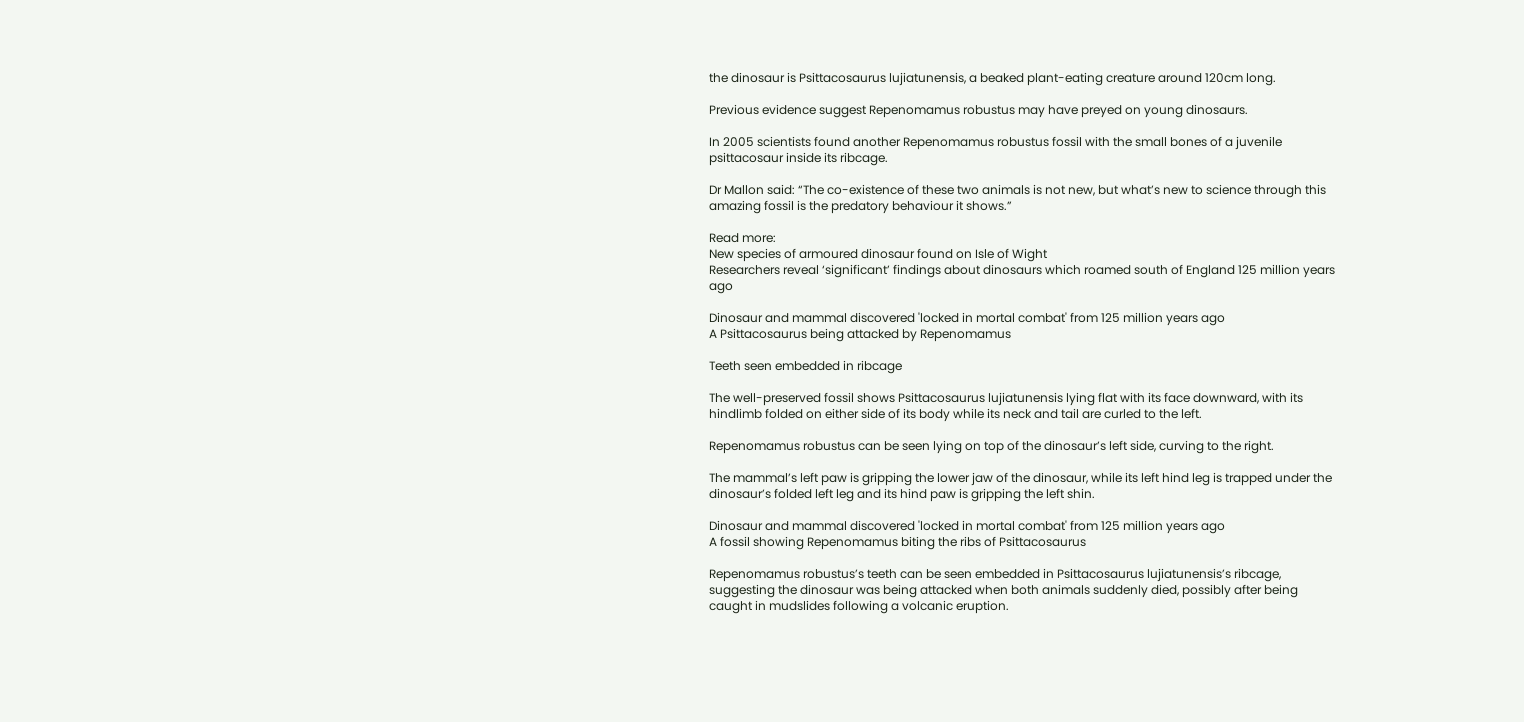the dinosaur is Psittacosaurus lujiatunensis, a beaked plant-eating creature around 120cm long.

Previous evidence suggest Repenomamus robustus may have preyed on young dinosaurs.

In 2005 scientists found another Repenomamus robustus fossil with the small bones of a juvenile psittacosaur inside its ribcage.

Dr Mallon said: “The co-existence of these two animals is not new, but what’s new to science through this amazing fossil is the predatory behaviour it shows.”

Read more:
New species of armoured dinosaur found on Isle of Wight
Researchers reveal ‘significant’ findings about dinosaurs which roamed south of England 125 million years ago

Dinosaur and mammal discovered 'locked in mortal combat' from 125 million years ago
A Psittacosaurus being attacked by Repenomamus

Teeth seen embedded in ribcage

The well-preserved fossil shows Psittacosaurus lujiatunensis lying flat with its face downward, with its hindlimb folded on either side of its body while its neck and tail are curled to the left.

Repenomamus robustus can be seen lying on top of the dinosaur’s left side, curving to the right.

The mammal’s left paw is gripping the lower jaw of the dinosaur, while its left hind leg is trapped under the dinosaur’s folded left leg and its hind paw is gripping the left shin.

Dinosaur and mammal discovered 'locked in mortal combat' from 125 million years ago
A fossil showing Repenomamus biting the ribs of Psittacosaurus

Repenomamus robustus’s teeth can be seen embedded in Psittacosaurus lujiatunensis’s ribcage, suggesting the dinosaur was being attacked when both animals suddenly died, possibly after being caught in mudslides following a volcanic eruption.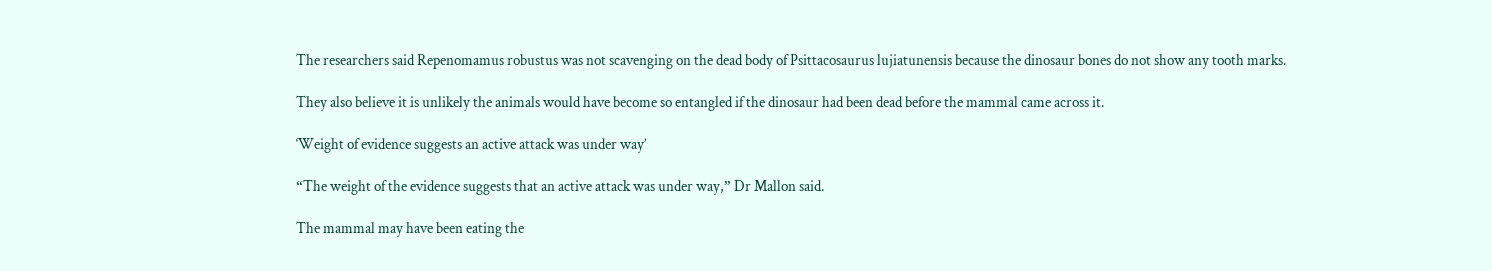The researchers said Repenomamus robustus was not scavenging on the dead body of Psittacosaurus lujiatunensis because the dinosaur bones do not show any tooth marks.

They also believe it is unlikely the animals would have become so entangled if the dinosaur had been dead before the mammal came across it.

‘Weight of evidence suggests an active attack was under way’

“The weight of the evidence suggests that an active attack was under way,” Dr Mallon said.

The mammal may have been eating the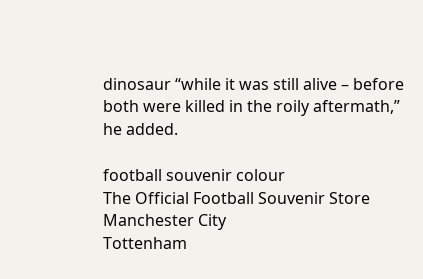dinosaur “while it was still alive – before both were killed in the roily aftermath,” he added.

football souvenir colour
The Official Football Souvenir Store
Manchester City
Tottenham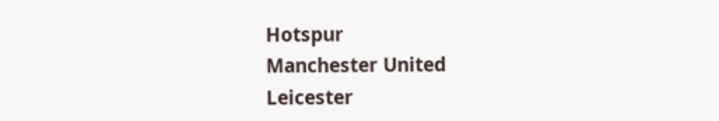Hotspur
Manchester United
Leicester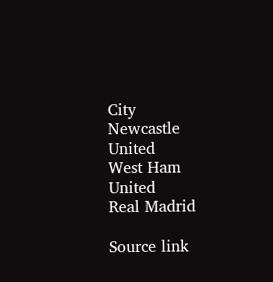City
Newcastle United
West Ham United
Real Madrid

Source link